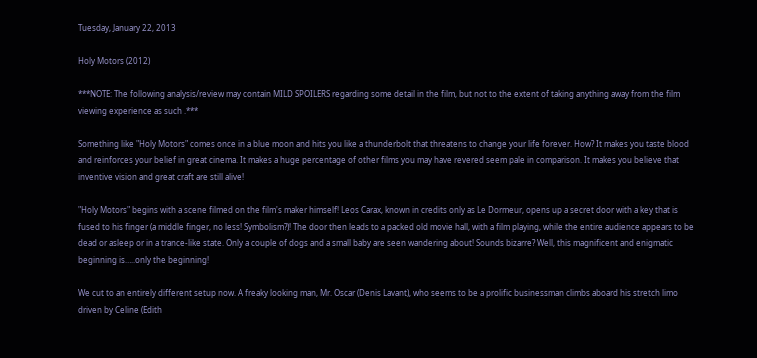Tuesday, January 22, 2013

Holy Motors (2012)

***NOTE: The following analysis/review may contain MILD SPOILERS regarding some detail in the film, but not to the extent of taking anything away from the film viewing experience as such .***

Something like "Holy Motors" comes once in a blue moon and hits you like a thunderbolt that threatens to change your life forever. How? It makes you taste blood and reinforces your belief in great cinema. It makes a huge percentage of other films you may have revered seem pale in comparison. It makes you believe that inventive vision and great craft are still alive!

"Holy Motors" begins with a scene filmed on the film's maker himself! Leos Carax, known in credits only as Le Dormeur, opens up a secret door with a key that is fused to his finger (a middle finger, no less! Symbolism?)! The door then leads to a packed old movie hall, with a film playing, while the entire audience appears to be dead or asleep or in a trance-like state. Only a couple of dogs and a small baby are seen wandering about! Sounds bizarre? Well, this magnificent and enigmatic beginning is…..only the beginning!

We cut to an entirely different setup now. A freaky looking man, Mr. Oscar (Denis Lavant), who seems to be a prolific businessman climbs aboard his stretch limo driven by Celine (Edith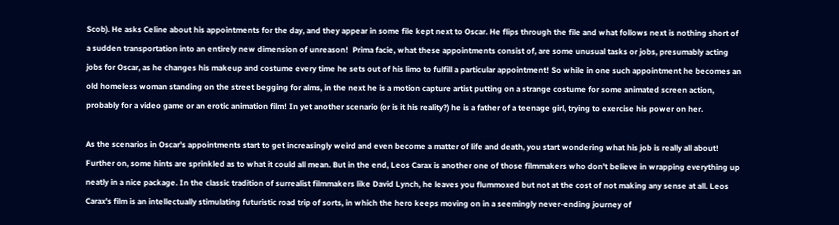Scob). He asks Celine about his appointments for the day, and they appear in some file kept next to Oscar. He flips through the file and what follows next is nothing short of a sudden transportation into an entirely new dimension of unreason!  Prima facie, what these appointments consist of, are some unusual tasks or jobs, presumably acting jobs for Oscar, as he changes his makeup and costume every time he sets out of his limo to fulfill a particular appointment! So while in one such appointment he becomes an old homeless woman standing on the street begging for alms, in the next he is a motion capture artist putting on a strange costume for some animated screen action, probably for a video game or an erotic animation film! In yet another scenario (or is it his reality?) he is a father of a teenage girl, trying to exercise his power on her.

As the scenarios in Oscar's appointments start to get increasingly weird and even become a matter of life and death, you start wondering what his job is really all about! Further on, some hints are sprinkled as to what it could all mean. But in the end, Leos Carax is another one of those filmmakers who don't believe in wrapping everything up neatly in a nice package. In the classic tradition of surrealist filmmakers like David Lynch, he leaves you flummoxed but not at the cost of not making any sense at all. Leos Carax's film is an intellectually stimulating futuristic road trip of sorts, in which the hero keeps moving on in a seemingly never-ending journey of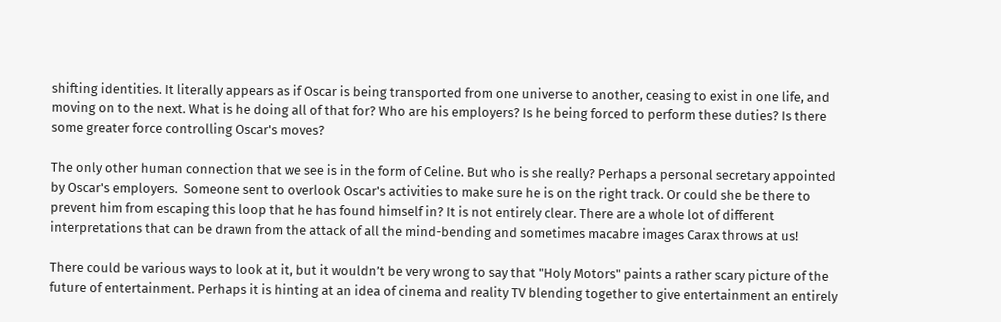shifting identities. It literally appears as if Oscar is being transported from one universe to another, ceasing to exist in one life, and moving on to the next. What is he doing all of that for? Who are his employers? Is he being forced to perform these duties? Is there some greater force controlling Oscar's moves?

The only other human connection that we see is in the form of Celine. But who is she really? Perhaps a personal secretary appointed by Oscar's employers.  Someone sent to overlook Oscar's activities to make sure he is on the right track. Or could she be there to prevent him from escaping this loop that he has found himself in? It is not entirely clear. There are a whole lot of different interpretations that can be drawn from the attack of all the mind-bending and sometimes macabre images Carax throws at us!

There could be various ways to look at it, but it wouldn’t be very wrong to say that "Holy Motors" paints a rather scary picture of the future of entertainment. Perhaps it is hinting at an idea of cinema and reality TV blending together to give entertainment an entirely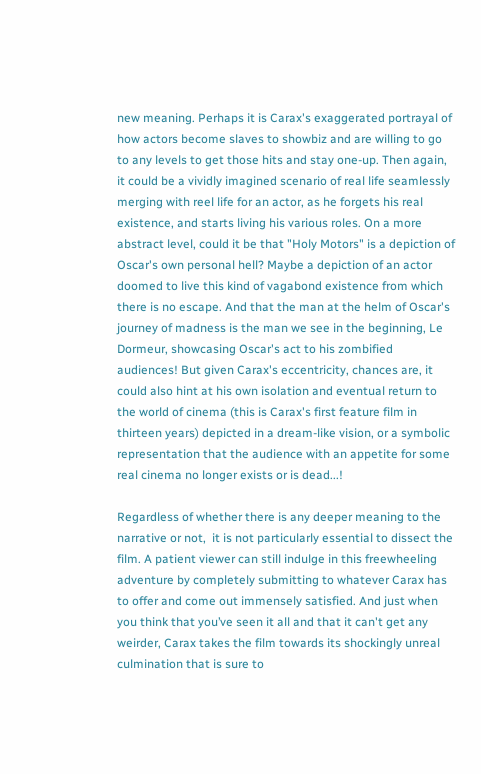new meaning. Perhaps it is Carax's exaggerated portrayal of how actors become slaves to showbiz and are willing to go to any levels to get those hits and stay one-up. Then again, it could be a vividly imagined scenario of real life seamlessly merging with reel life for an actor, as he forgets his real existence, and starts living his various roles. On a more abstract level, could it be that "Holy Motors" is a depiction of Oscar's own personal hell? Maybe a depiction of an actor doomed to live this kind of vagabond existence from which there is no escape. And that the man at the helm of Oscar's journey of madness is the man we see in the beginning, Le Dormeur, showcasing Oscar's act to his zombified audiences! But given Carax's eccentricity, chances are, it could also hint at his own isolation and eventual return to the world of cinema (this is Carax's first feature film in thirteen years) depicted in a dream-like vision, or a symbolic representation that the audience with an appetite for some real cinema no longer exists or is dead...!

Regardless of whether there is any deeper meaning to the narrative or not,  it is not particularly essential to dissect the film. A patient viewer can still indulge in this freewheeling adventure by completely submitting to whatever Carax has to offer and come out immensely satisfied. And just when you think that you’ve seen it all and that it can't get any weirder, Carax takes the film towards its shockingly unreal culmination that is sure to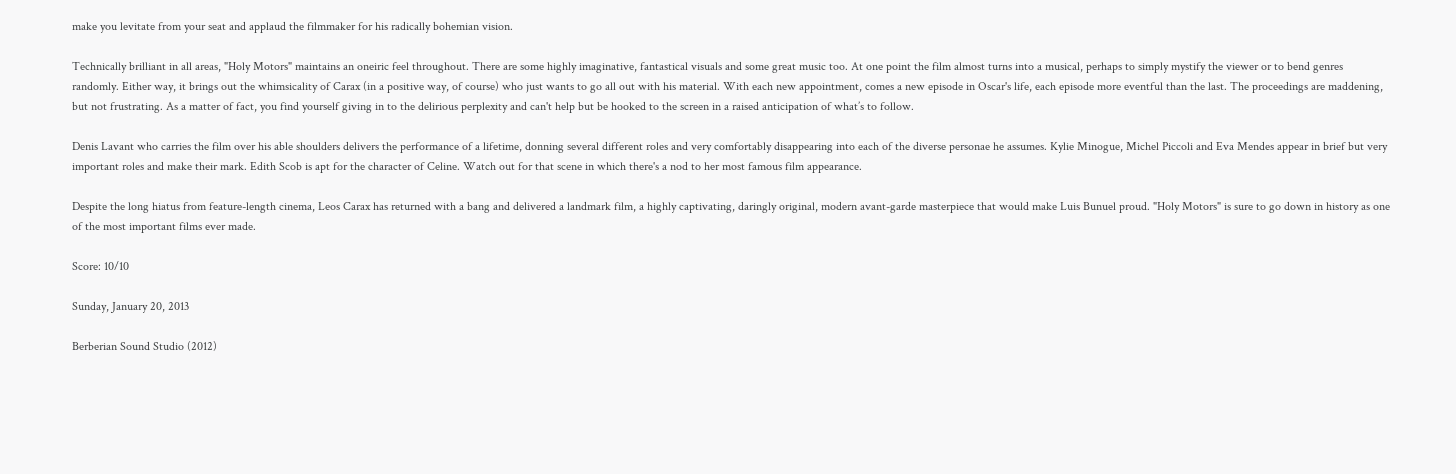make you levitate from your seat and applaud the filmmaker for his radically bohemian vision.

Technically brilliant in all areas, "Holy Motors" maintains an oneiric feel throughout. There are some highly imaginative, fantastical visuals and some great music too. At one point the film almost turns into a musical, perhaps to simply mystify the viewer or to bend genres randomly. Either way, it brings out the whimsicality of Carax (in a positive way, of course) who just wants to go all out with his material. With each new appointment, comes a new episode in Oscar's life, each episode more eventful than the last. The proceedings are maddening, but not frustrating. As a matter of fact, you find yourself giving in to the delirious perplexity and can't help but be hooked to the screen in a raised anticipation of what’s to follow.

Denis Lavant who carries the film over his able shoulders delivers the performance of a lifetime, donning several different roles and very comfortably disappearing into each of the diverse personae he assumes. Kylie Minogue, Michel Piccoli and Eva Mendes appear in brief but very important roles and make their mark. Edith Scob is apt for the character of Celine. Watch out for that scene in which there's a nod to her most famous film appearance.

Despite the long hiatus from feature-length cinema, Leos Carax has returned with a bang and delivered a landmark film, a highly captivating, daringly original, modern avant-garde masterpiece that would make Luis Bunuel proud. "Holy Motors" is sure to go down in history as one of the most important films ever made.

Score: 10/10

Sunday, January 20, 2013

Berberian Sound Studio (2012)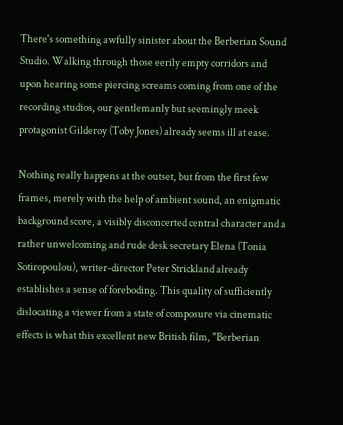There's something awfully sinister about the Berberian Sound Studio. Walking through those eerily empty corridors and upon hearing some piercing screams coming from one of the recording studios, our gentlemanly but seemingly meek protagonist Gilderoy (Toby Jones) already seems ill at ease.

Nothing really happens at the outset, but from the first few frames, merely with the help of ambient sound, an enigmatic background score, a visibly disconcerted central character and a rather unwelcoming and rude desk secretary Elena (Tonia Sotiropoulou), writer-director Peter Strickland already establishes a sense of foreboding. This quality of sufficiently dislocating a viewer from a state of composure via cinematic effects is what this excellent new British film, "Berberian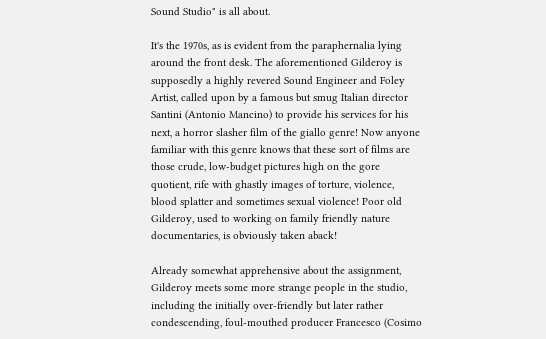Sound Studio" is all about.

It's the 1970s, as is evident from the paraphernalia lying around the front desk. The aforementioned Gilderoy is supposedly a highly revered Sound Engineer and Foley Artist, called upon by a famous but smug Italian director Santini (Antonio Mancino) to provide his services for his next, a horror slasher film of the giallo genre! Now anyone familiar with this genre knows that these sort of films are those crude, low-budget pictures high on the gore quotient, rife with ghastly images of torture, violence, blood splatter and sometimes sexual violence! Poor old Gilderoy, used to working on family friendly nature documentaries, is obviously taken aback!

Already somewhat apprehensive about the assignment, Gilderoy meets some more strange people in the studio, including the initially over-friendly but later rather condescending, foul-mouthed producer Francesco (Cosimo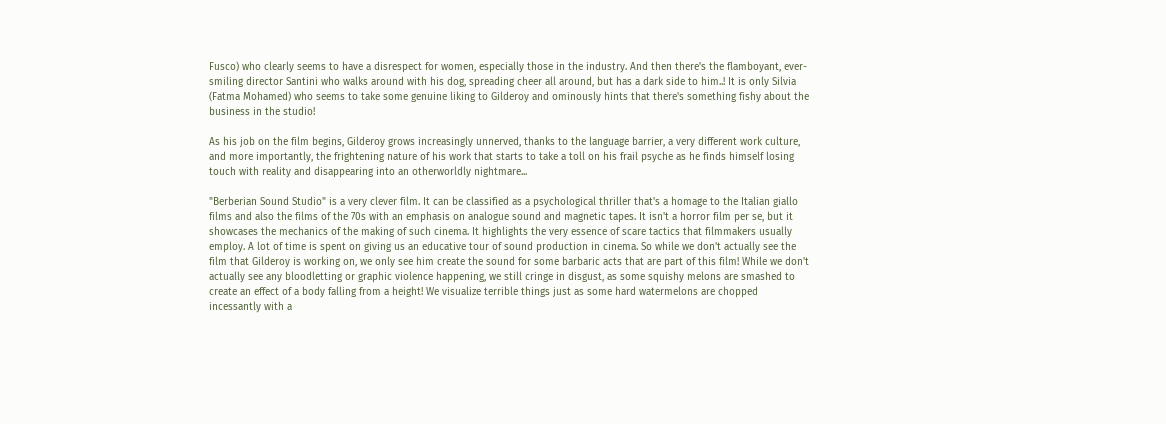Fusco) who clearly seems to have a disrespect for women, especially those in the industry. And then there's the flamboyant, ever-smiling director Santini who walks around with his dog, spreading cheer all around, but has a dark side to him..! It is only Silvia (Fatma Mohamed) who seems to take some genuine liking to Gilderoy and ominously hints that there's something fishy about the business in the studio!

As his job on the film begins, Gilderoy grows increasingly unnerved, thanks to the language barrier, a very different work culture, and more importantly, the frightening nature of his work that starts to take a toll on his frail psyche as he finds himself losing touch with reality and disappearing into an otherworldly nightmare...

"Berberian Sound Studio" is a very clever film. It can be classified as a psychological thriller that's a homage to the Italian giallo films and also the films of the 70s with an emphasis on analogue sound and magnetic tapes. It isn't a horror film per se, but it showcases the mechanics of the making of such cinema. It highlights the very essence of scare tactics that filmmakers usually employ. A lot of time is spent on giving us an educative tour of sound production in cinema. So while we don't actually see the film that Gilderoy is working on, we only see him create the sound for some barbaric acts that are part of this film! While we don't actually see any bloodletting or graphic violence happening, we still cringe in disgust, as some squishy melons are smashed to create an effect of a body falling from a height! We visualize terrible things just as some hard watermelons are chopped incessantly with a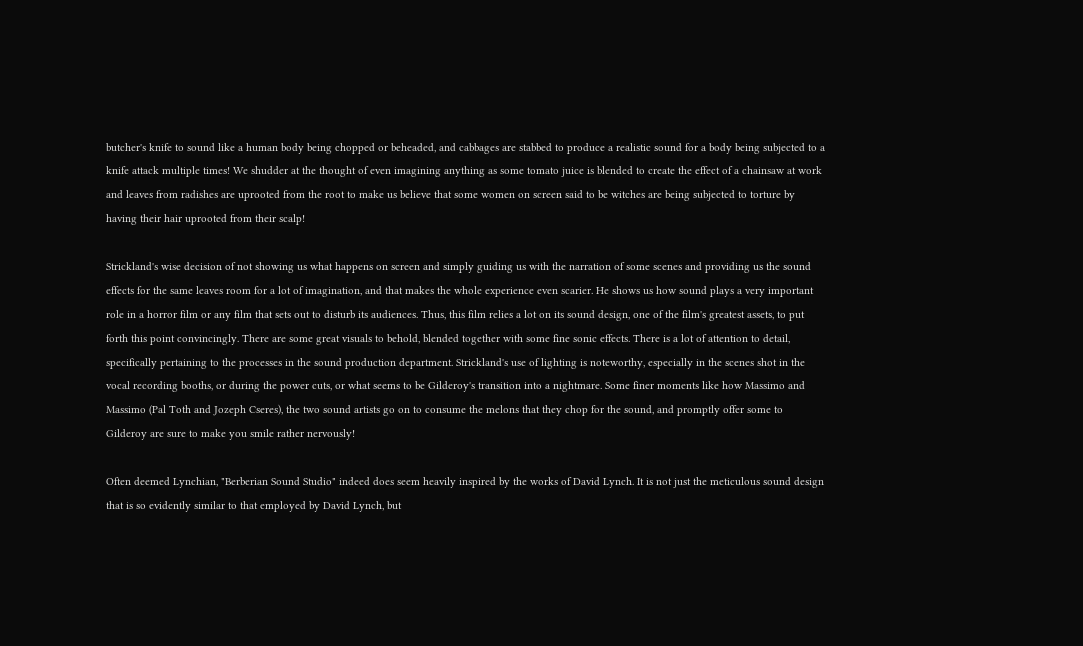butcher's knife to sound like a human body being chopped or beheaded, and cabbages are stabbed to produce a realistic sound for a body being subjected to a knife attack multiple times! We shudder at the thought of even imagining anything as some tomato juice is blended to create the effect of a chainsaw at work and leaves from radishes are uprooted from the root to make us believe that some women on screen said to be witches are being subjected to torture by having their hair uprooted from their scalp!

Strickland's wise decision of not showing us what happens on screen and simply guiding us with the narration of some scenes and providing us the sound effects for the same leaves room for a lot of imagination, and that makes the whole experience even scarier. He shows us how sound plays a very important role in a horror film or any film that sets out to disturb its audiences. Thus, this film relies a lot on its sound design, one of the film's greatest assets, to put forth this point convincingly. There are some great visuals to behold, blended together with some fine sonic effects. There is a lot of attention to detail, specifically pertaining to the processes in the sound production department. Strickland's use of lighting is noteworthy, especially in the scenes shot in the vocal recording booths, or during the power cuts, or what seems to be Gilderoy's transition into a nightmare. Some finer moments like how Massimo and Massimo (Pal Toth and Jozeph Cseres), the two sound artists go on to consume the melons that they chop for the sound, and promptly offer some to Gilderoy are sure to make you smile rather nervously!

Often deemed Lynchian, "Berberian Sound Studio" indeed does seem heavily inspired by the works of David Lynch. It is not just the meticulous sound design that is so evidently similar to that employed by David Lynch, but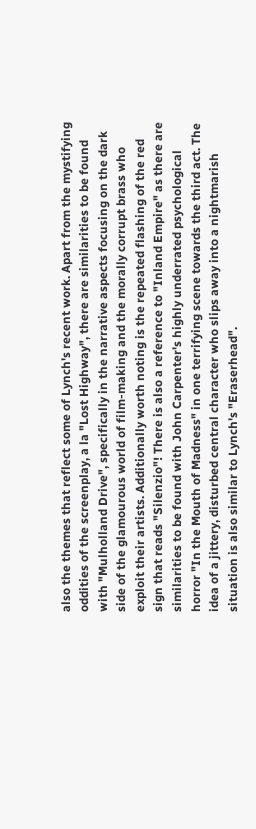also the themes that reflect some of Lynch's recent work. Apart from the mystifying oddities of the screenplay, a la "Lost Highway", there are similarities to be found with "Mulholland Drive", specifically in the narrative aspects focusing on the dark side of the glamourous world of film-making and the morally corrupt brass who exploit their artists. Additionally worth noting is the repeated flashing of the red sign that reads "Silenzio"! There is also a reference to "Inland Empire" as there are similarities to be found with John Carpenter's highly underrated psychological horror "In the Mouth of Madness" in one terrifying scene towards the third act. The idea of a jittery, disturbed central character who slips away into a nightmarish situation is also similar to Lynch's "Eraserhead".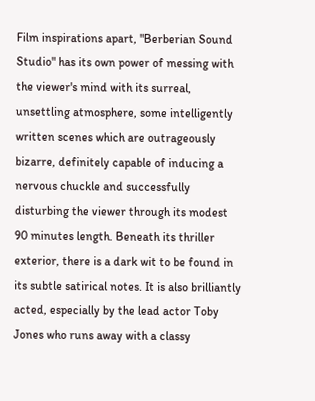Film inspirations apart, "Berberian Sound Studio" has its own power of messing with the viewer's mind with its surreal, unsettling atmosphere, some intelligently written scenes which are outrageously bizarre, definitely capable of inducing a nervous chuckle and successfully disturbing the viewer through its modest 90 minutes length. Beneath its thriller exterior, there is a dark wit to be found in its subtle satirical notes. It is also brilliantly acted, especially by the lead actor Toby Jones who runs away with a classy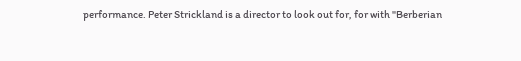performance. Peter Strickland is a director to look out for, for with "Berberian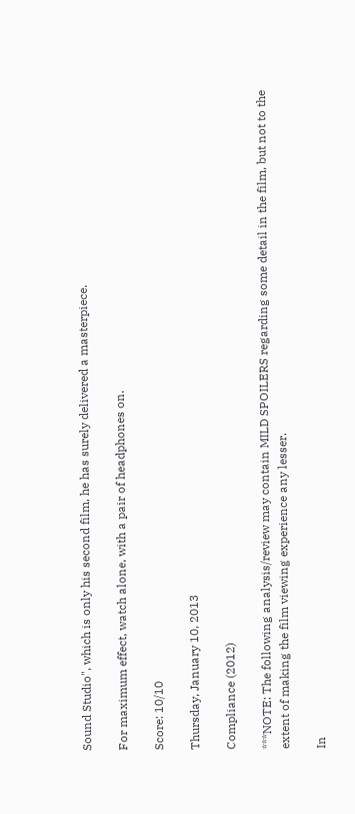Sound Studio", which is only his second film, he has surely delivered a masterpiece.

For maximum effect, watch alone, with a pair of headphones on.

Score: 10/10

Thursday, January 10, 2013

Compliance (2012)

***NOTE: The following analysis/review may contain MILD SPOILERS regarding some detail in the film, but not to the extent of making the film viewing experience any lesser.

In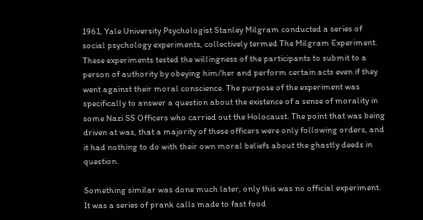1961, Yale University Psychologist Stanley Milgram conducted a series of social psychology experiments, collectively termed The Milgram Experiment.  These experiments tested the willingness of the participants to submit to a person of authority by obeying him/her and perform certain acts even if they went against their moral conscience. The purpose of the experiment was specifically to answer a question about the existence of a sense of morality in some Nazi SS Officers who carried out the Holocaust. The point that was being driven at was, that a majority of these officers were only following orders, and it had nothing to do with their own moral beliefs about the ghastly deeds in question.

Something similar was done much later, only this was no official experiment. It was a series of prank calls made to fast food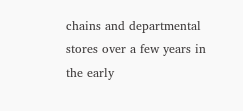chains and departmental stores over a few years in the early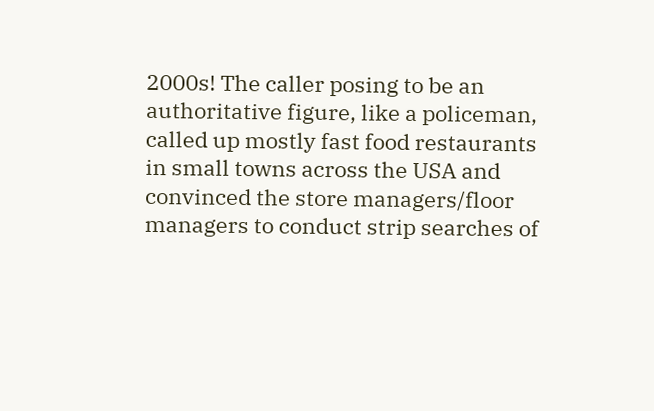2000s! The caller posing to be an authoritative figure, like a policeman, called up mostly fast food restaurants in small towns across the USA and convinced the store managers/floor managers to conduct strip searches of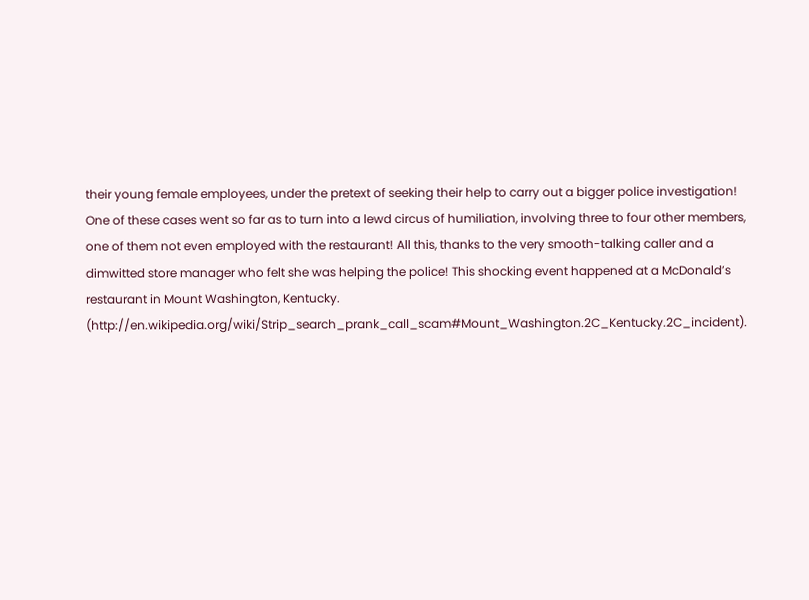their young female employees, under the pretext of seeking their help to carry out a bigger police investigation! One of these cases went so far as to turn into a lewd circus of humiliation, involving three to four other members, one of them not even employed with the restaurant! All this, thanks to the very smooth-talking caller and a dimwitted store manager who felt she was helping the police! This shocking event happened at a McDonald’s restaurant in Mount Washington, Kentucky. (http://en.wikipedia.org/wiki/Strip_search_prank_call_scam#Mount_Washington.2C_Kentucky.2C_incident).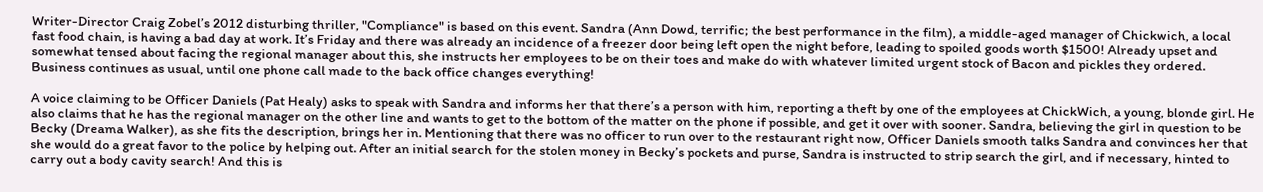Writer-Director Craig Zobel’s 2012 disturbing thriller, "Compliance" is based on this event. Sandra (Ann Dowd, terrific; the best performance in the film), a middle-aged manager of Chickwich, a local fast food chain, is having a bad day at work. It’s Friday and there was already an incidence of a freezer door being left open the night before, leading to spoiled goods worth $1500! Already upset and somewhat tensed about facing the regional manager about this, she instructs her employees to be on their toes and make do with whatever limited urgent stock of Bacon and pickles they ordered. Business continues as usual, until one phone call made to the back office changes everything!

A voice claiming to be Officer Daniels (Pat Healy) asks to speak with Sandra and informs her that there’s a person with him, reporting a theft by one of the employees at ChickWich, a young, blonde girl. He also claims that he has the regional manager on the other line and wants to get to the bottom of the matter on the phone if possible, and get it over with sooner. Sandra, believing the girl in question to be Becky (Dreama Walker), as she fits the description, brings her in. Mentioning that there was no officer to run over to the restaurant right now, Officer Daniels smooth talks Sandra and convinces her that she would do a great favor to the police by helping out. After an initial search for the stolen money in Becky’s pockets and purse, Sandra is instructed to strip search the girl, and if necessary, hinted to carry out a body cavity search! And this is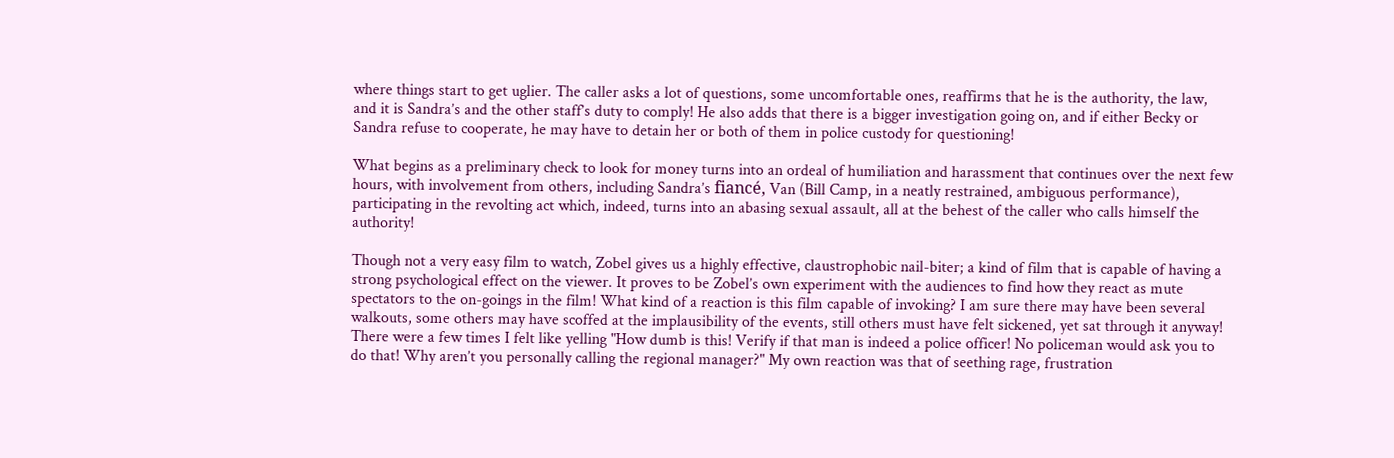where things start to get uglier. The caller asks a lot of questions, some uncomfortable ones, reaffirms that he is the authority, the law, and it is Sandra’s and the other staff’s duty to comply! He also adds that there is a bigger investigation going on, and if either Becky or Sandra refuse to cooperate, he may have to detain her or both of them in police custody for questioning!

What begins as a preliminary check to look for money turns into an ordeal of humiliation and harassment that continues over the next few hours, with involvement from others, including Sandra’s fiancé, Van (Bill Camp, in a neatly restrained, ambiguous performance), participating in the revolting act which, indeed, turns into an abasing sexual assault, all at the behest of the caller who calls himself the authority!

Though not a very easy film to watch, Zobel gives us a highly effective, claustrophobic nail-biter; a kind of film that is capable of having a strong psychological effect on the viewer. It proves to be Zobel’s own experiment with the audiences to find how they react as mute spectators to the on-goings in the film! What kind of a reaction is this film capable of invoking? I am sure there may have been several walkouts, some others may have scoffed at the implausibility of the events, still others must have felt sickened, yet sat through it anyway! There were a few times I felt like yelling "How dumb is this! Verify if that man is indeed a police officer! No policeman would ask you to do that! Why aren’t you personally calling the regional manager?" My own reaction was that of seething rage, frustration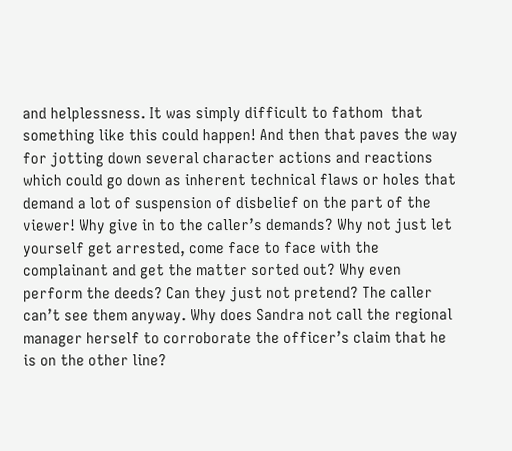and helplessness. It was simply difficult to fathom  that something like this could happen! And then that paves the way for jotting down several character actions and reactions which could go down as inherent technical flaws or holes that demand a lot of suspension of disbelief on the part of the viewer! Why give in to the caller’s demands? Why not just let yourself get arrested, come face to face with the complainant and get the matter sorted out? Why even perform the deeds? Can they just not pretend? The caller can’t see them anyway. Why does Sandra not call the regional manager herself to corroborate the officer’s claim that he is on the other line?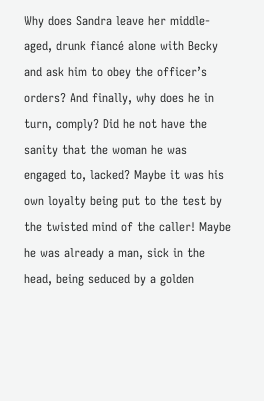Why does Sandra leave her middle-aged, drunk fiancé alone with Becky and ask him to obey the officer’s orders? And finally, why does he in turn, comply? Did he not have the sanity that the woman he was engaged to, lacked? Maybe it was his own loyalty being put to the test by the twisted mind of the caller! Maybe he was already a man, sick in the head, being seduced by a golden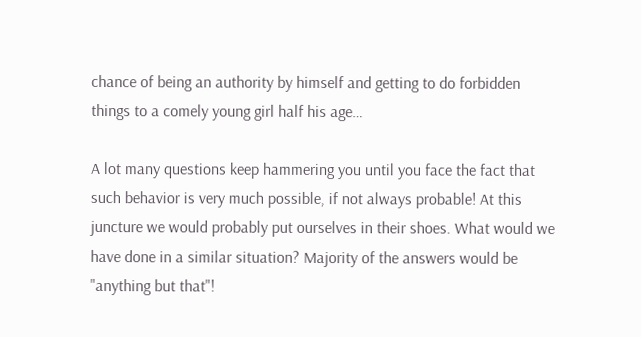chance of being an authority by himself and getting to do forbidden things to a comely young girl half his age…

A lot many questions keep hammering you until you face the fact that such behavior is very much possible, if not always probable! At this juncture we would probably put ourselves in their shoes. What would we have done in a similar situation? Majority of the answers would be "anything but that"!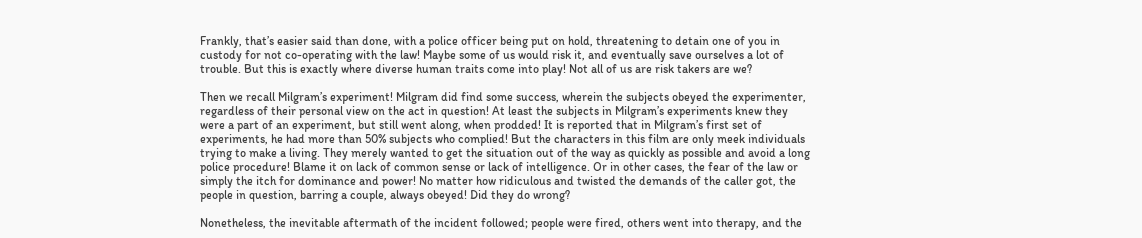Frankly, that’s easier said than done, with a police officer being put on hold, threatening to detain one of you in custody for not co-operating with the law! Maybe some of us would risk it, and eventually save ourselves a lot of trouble. But this is exactly where diverse human traits come into play! Not all of us are risk takers are we?

Then we recall Milgram’s experiment! Milgram did find some success, wherein the subjects obeyed the experimenter, regardless of their personal view on the act in question! At least the subjects in Milgram’s experiments knew they were a part of an experiment, but still went along, when prodded! It is reported that in Milgram’s first set of experiments, he had more than 50% subjects who complied! But the characters in this film are only meek individuals trying to make a living. They merely wanted to get the situation out of the way as quickly as possible and avoid a long police procedure! Blame it on lack of common sense or lack of intelligence. Or in other cases, the fear of the law or simply the itch for dominance and power! No matter how ridiculous and twisted the demands of the caller got, the people in question, barring a couple, always obeyed! Did they do wrong?

Nonetheless, the inevitable aftermath of the incident followed; people were fired, others went into therapy, and the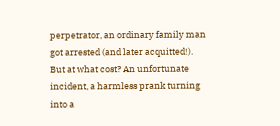perpetrator, an ordinary family man got arrested (and later acquitted!). But at what cost? An unfortunate incident, a harmless prank turning into a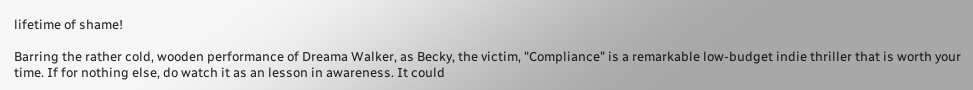lifetime of shame!

Barring the rather cold, wooden performance of Dreama Walker, as Becky, the victim, "Compliance" is a remarkable low-budget indie thriller that is worth your time. If for nothing else, do watch it as an lesson in awareness. It could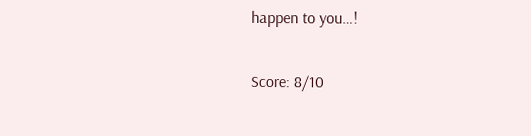happen to you…!

Score: 8/10